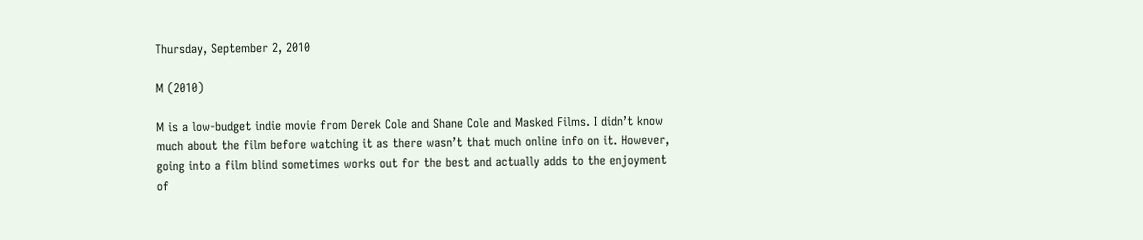Thursday, September 2, 2010

M (2010)

M is a low-budget indie movie from Derek Cole and Shane Cole and Masked Films. I didn’t know much about the film before watching it as there wasn’t that much online info on it. However, going into a film blind sometimes works out for the best and actually adds to the enjoyment of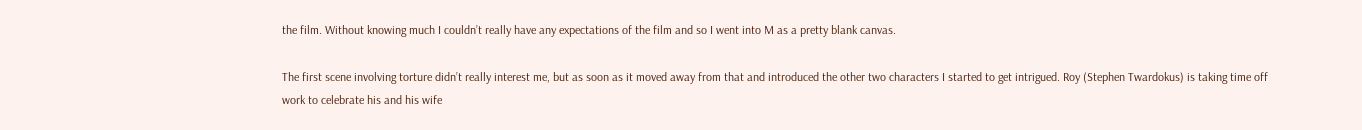the film. Without knowing much I couldn’t really have any expectations of the film and so I went into M as a pretty blank canvas.

The first scene involving torture didn’t really interest me, but as soon as it moved away from that and introduced the other two characters I started to get intrigued. Roy (Stephen Twardokus) is taking time off work to celebrate his and his wife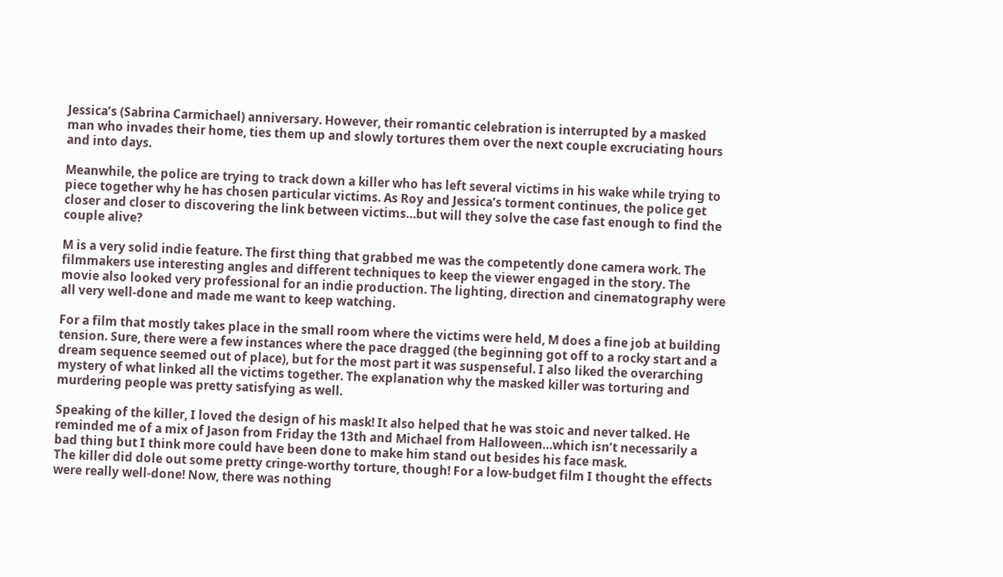Jessica’s (Sabrina Carmichael) anniversary. However, their romantic celebration is interrupted by a masked man who invades their home, ties them up and slowly tortures them over the next couple excruciating hours and into days.

Meanwhile, the police are trying to track down a killer who has left several victims in his wake while trying to piece together why he has chosen particular victims. As Roy and Jessica’s torment continues, the police get closer and closer to discovering the link between victims…but will they solve the case fast enough to find the couple alive?

M is a very solid indie feature. The first thing that grabbed me was the competently done camera work. The filmmakers use interesting angles and different techniques to keep the viewer engaged in the story. The movie also looked very professional for an indie production. The lighting, direction and cinematography were all very well-done and made me want to keep watching.

For a film that mostly takes place in the small room where the victims were held, M does a fine job at building tension. Sure, there were a few instances where the pace dragged (the beginning got off to a rocky start and a dream sequence seemed out of place), but for the most part it was suspenseful. I also liked the overarching mystery of what linked all the victims together. The explanation why the masked killer was torturing and murdering people was pretty satisfying as well.

Speaking of the killer, I loved the design of his mask! It also helped that he was stoic and never talked. He reminded me of a mix of Jason from Friday the 13th and Michael from Halloween…which isn’t necessarily a bad thing but I think more could have been done to make him stand out besides his face mask.
The killer did dole out some pretty cringe-worthy torture, though! For a low-budget film I thought the effects were really well-done! Now, there was nothing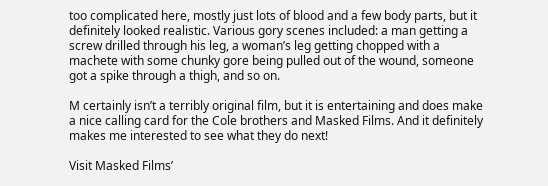too complicated here, mostly just lots of blood and a few body parts, but it definitely looked realistic. Various gory scenes included: a man getting a screw drilled through his leg, a woman’s leg getting chopped with a machete with some chunky gore being pulled out of the wound, someone got a spike through a thigh, and so on.

M certainly isn’t a terribly original film, but it is entertaining and does make a nice calling card for the Cole brothers and Masked Films. And it definitely makes me interested to see what they do next!

Visit Masked Films’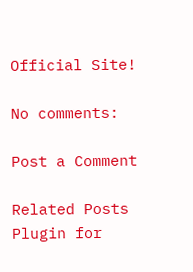Official Site!

No comments:

Post a Comment

Related Posts Plugin for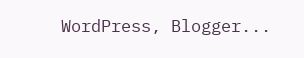WordPress, Blogger...